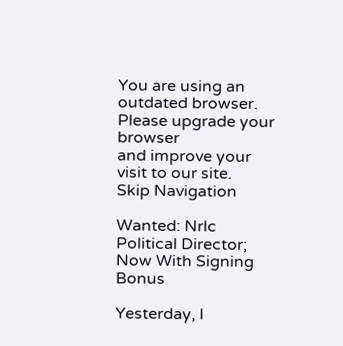You are using an outdated browser.
Please upgrade your browser
and improve your visit to our site.
Skip Navigation

Wanted: Nrlc Political Director; Now With Signing Bonus

Yesterday, I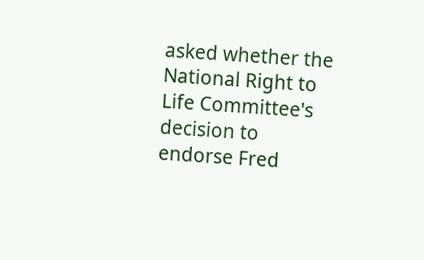asked whether the National Right to Life Committee's decision to endorse Fred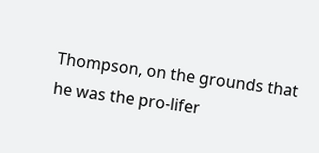Thompson, on the grounds that he was the pro-lifer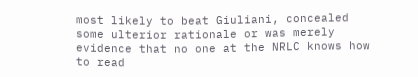most likely to beat Giuliani, concealed some ulterior rationale or was merely evidence that no one at the NRLC knows how to read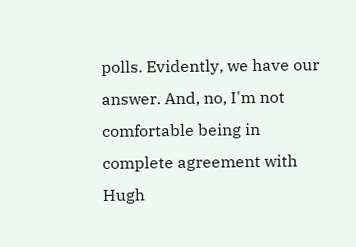polls. Evidently, we have our answer. And, no, I'm not comfortable being in complete agreement with Hugh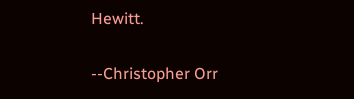Hewitt.

--Christopher Orr